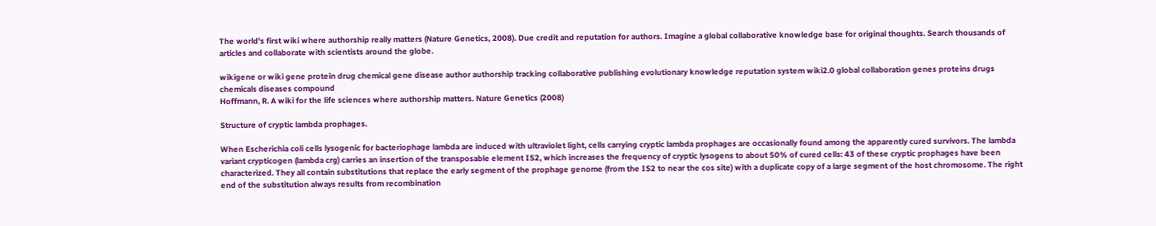The world's first wiki where authorship really matters (Nature Genetics, 2008). Due credit and reputation for authors. Imagine a global collaborative knowledge base for original thoughts. Search thousands of articles and collaborate with scientists around the globe.

wikigene or wiki gene protein drug chemical gene disease author authorship tracking collaborative publishing evolutionary knowledge reputation system wiki2.0 global collaboration genes proteins drugs chemicals diseases compound
Hoffmann, R. A wiki for the life sciences where authorship matters. Nature Genetics (2008)

Structure of cryptic lambda prophages.

When Escherichia coli cells lysogenic for bacteriophage lambda are induced with ultraviolet light, cells carrying cryptic lambda prophages are occasionally found among the apparently cured survivors. The lambda variant crypticogen (lambda crg) carries an insertion of the transposable element IS2, which increases the frequency of cryptic lysogens to about 50% of cured cells: 43 of these cryptic prophages have been characterized. They all contain substitutions that replace the early segment of the prophage genome (from the IS2 to near the cos site) with a duplicate copy of a large segment of the host chromosome. The right end of the substitution always results from recombination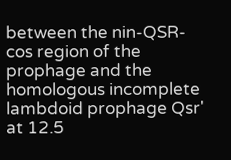between the nin-QSR-cos region of the prophage and the homologous incomplete lambdoid prophage Qsr' at 12.5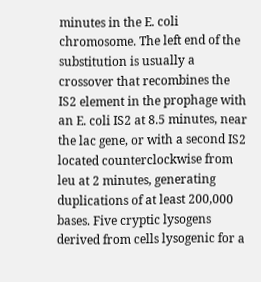minutes in the E. coli chromosome. The left end of the substitution is usually a crossover that recombines the IS2 element in the prophage with an E. coli IS2 at 8.5 minutes, near the lac gene, or with a second IS2 located counterclockwise from leu at 2 minutes, generating duplications of at least 200,000 bases. Five cryptic lysogens derived from cells lysogenic for a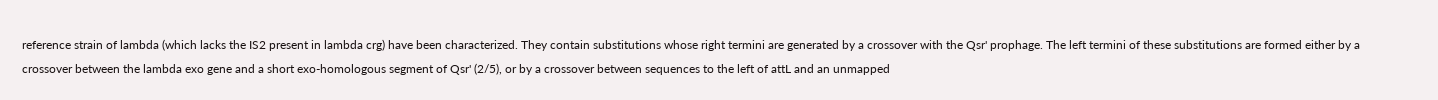reference strain of lambda (which lacks the IS2 present in lambda crg) have been characterized. They contain substitutions whose right termini are generated by a crossover with the Qsr' prophage. The left termini of these substitutions are formed either by a crossover between the lambda exo gene and a short exo-homologous segment of Qsr' (2/5), or by a crossover between sequences to the left of attL and an unmapped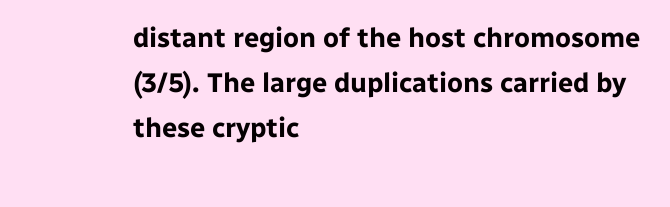distant region of the host chromosome (3/5). The large duplications carried by these cryptic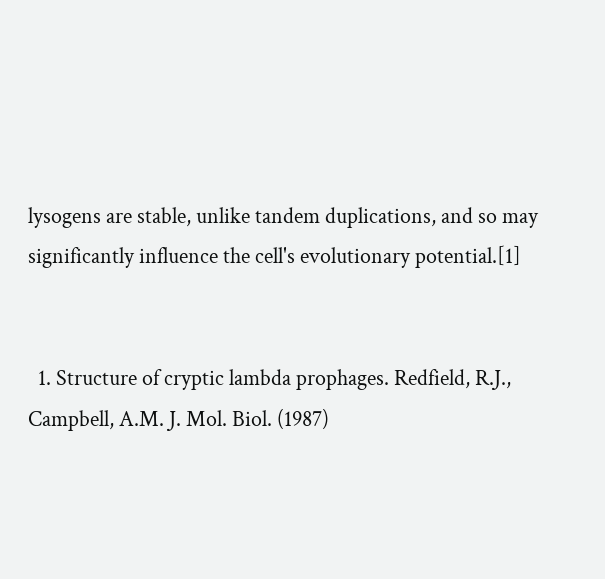lysogens are stable, unlike tandem duplications, and so may significantly influence the cell's evolutionary potential.[1]


  1. Structure of cryptic lambda prophages. Redfield, R.J., Campbell, A.M. J. Mol. Biol. (1987)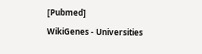[Pubmed]
WikiGenes - Universities